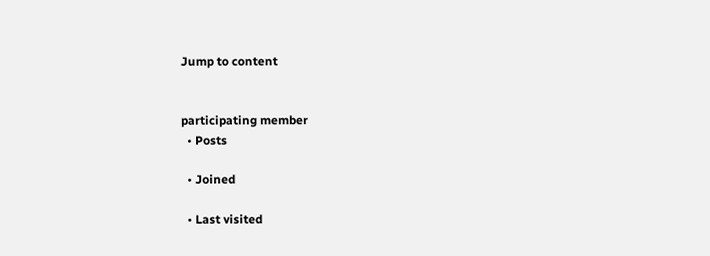Jump to content


participating member
  • Posts

  • Joined

  • Last visited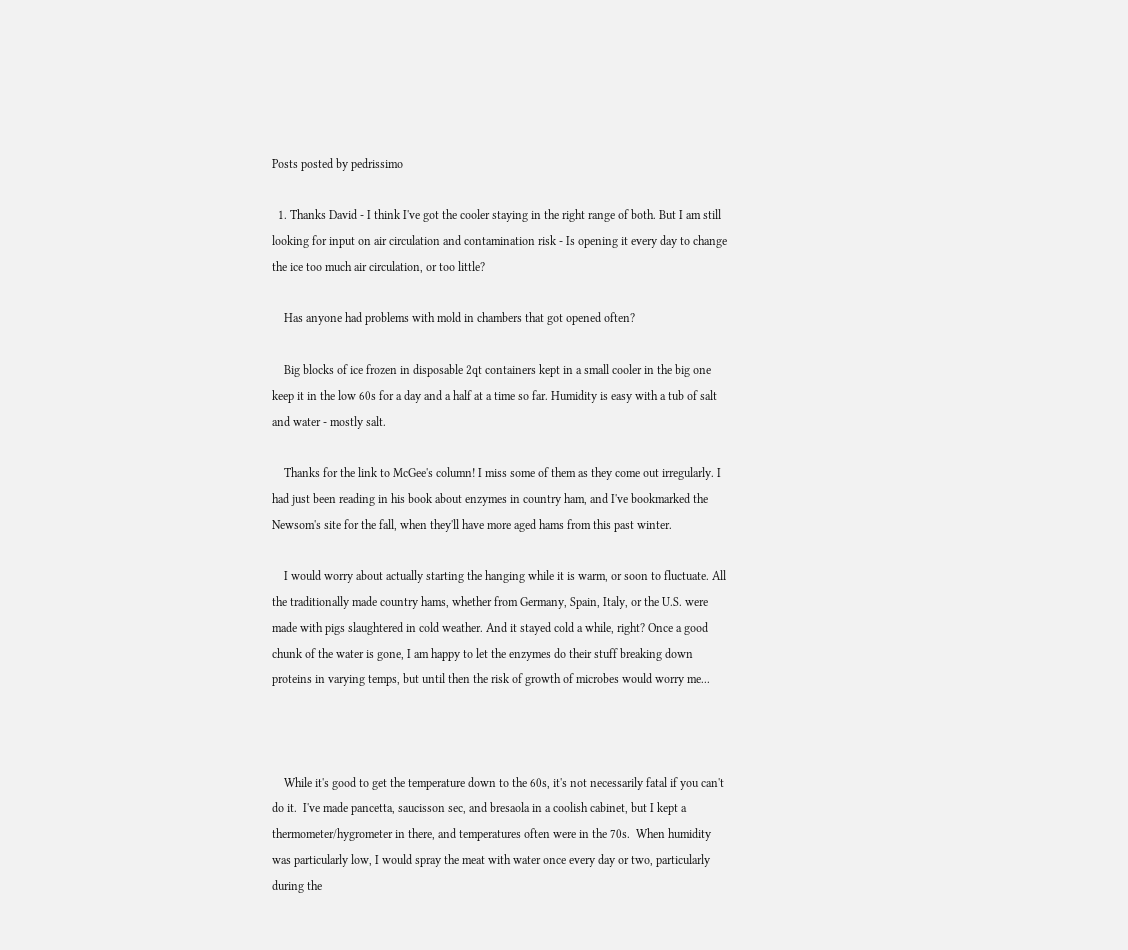Posts posted by pedrissimo

  1. Thanks David - I think I've got the cooler staying in the right range of both. But I am still looking for input on air circulation and contamination risk - Is opening it every day to change the ice too much air circulation, or too little?

    Has anyone had problems with mold in chambers that got opened often?

    Big blocks of ice frozen in disposable 2qt containers kept in a small cooler in the big one keep it in the low 60s for a day and a half at a time so far. Humidity is easy with a tub of salt and water - mostly salt.

    Thanks for the link to McGee's column! I miss some of them as they come out irregularly. I had just been reading in his book about enzymes in country ham, and I've bookmarked the Newsom's site for the fall, when they'll have more aged hams from this past winter.

    I would worry about actually starting the hanging while it is warm, or soon to fluctuate. All the traditionally made country hams, whether from Germany, Spain, Italy, or the U.S. were made with pigs slaughtered in cold weather. And it stayed cold a while, right? Once a good chunk of the water is gone, I am happy to let the enzymes do their stuff breaking down proteins in varying temps, but until then the risk of growth of microbes would worry me...



    While it's good to get the temperature down to the 60s, it's not necessarily fatal if you can't do it.  I've made pancetta, saucisson sec, and bresaola in a coolish cabinet, but I kept a thermometer/hygrometer in there, and temperatures often were in the 70s.  When humidity was particularly low, I would spray the meat with water once every day or two, particularly during the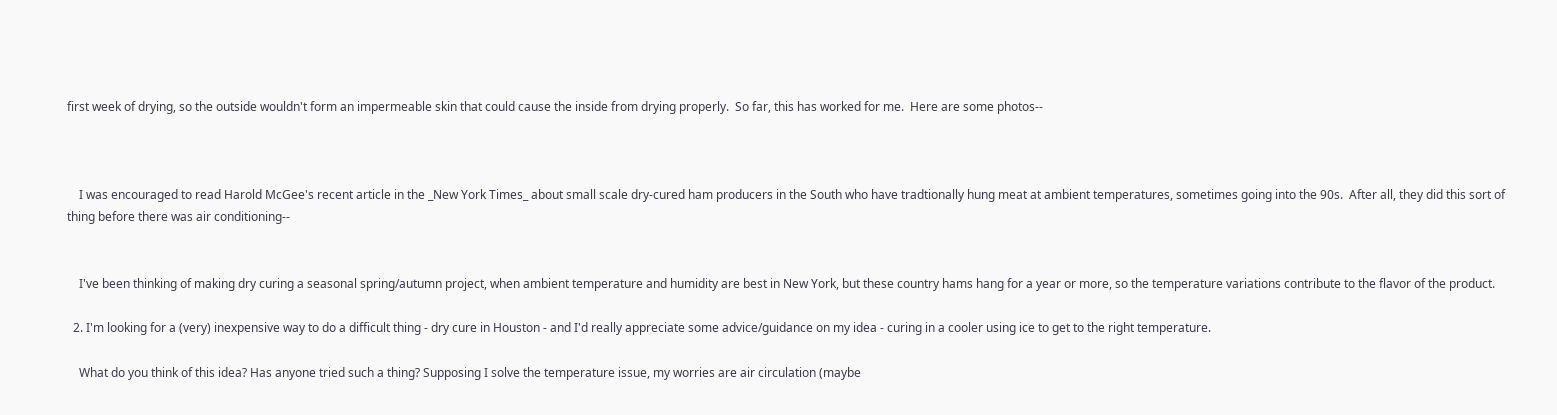first week of drying, so the outside wouldn't form an impermeable skin that could cause the inside from drying properly.  So far, this has worked for me.  Here are some photos--



    I was encouraged to read Harold McGee's recent article in the _New York Times_ about small scale dry-cured ham producers in the South who have tradtionally hung meat at ambient temperatures, sometimes going into the 90s.  After all, they did this sort of thing before there was air conditioning--


    I've been thinking of making dry curing a seasonal spring/autumn project, when ambient temperature and humidity are best in New York, but these country hams hang for a year or more, so the temperature variations contribute to the flavor of the product.

  2. I'm looking for a (very) inexpensive way to do a difficult thing - dry cure in Houston - and I'd really appreciate some advice/guidance on my idea - curing in a cooler using ice to get to the right temperature.

    What do you think of this idea? Has anyone tried such a thing? Supposing I solve the temperature issue, my worries are air circulation (maybe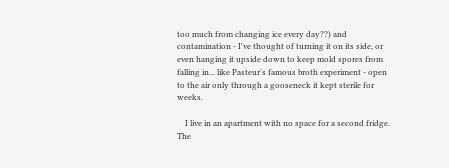too much from changing ice every day??) and contamination - I've thought of turning it on its side, or even hanging it upside down to keep mold spores from falling in... like Pasteur's famous broth experiment - open to the air only through a gooseneck it kept sterile for weeks.

    I live in an apartment with no space for a second fridge. The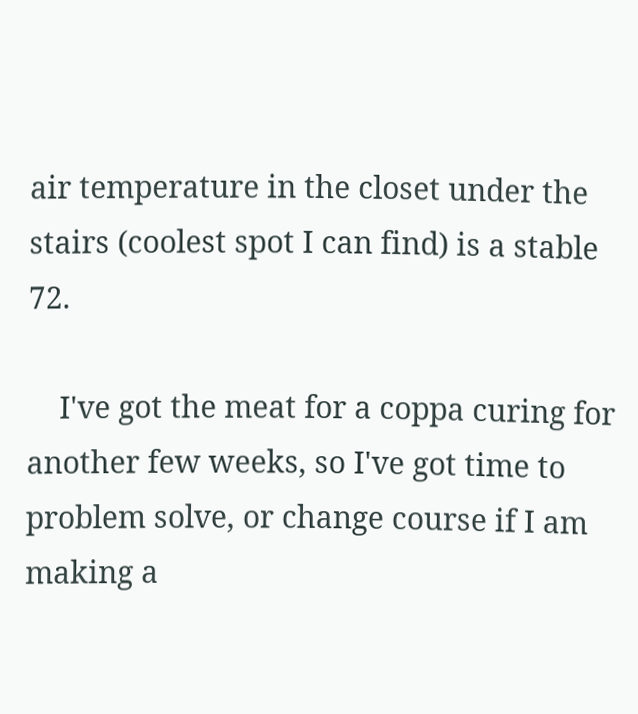air temperature in the closet under the stairs (coolest spot I can find) is a stable 72.

    I've got the meat for a coppa curing for another few weeks, so I've got time to problem solve, or change course if I am making a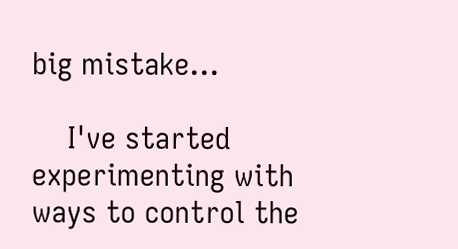big mistake...

    I've started experimenting with ways to control the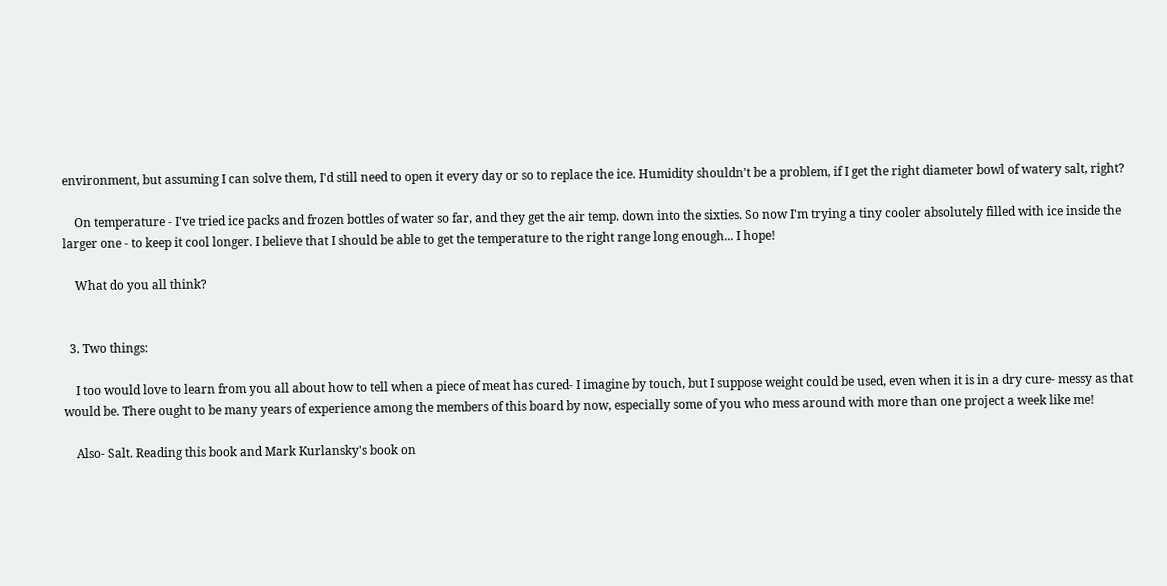environment, but assuming I can solve them, I'd still need to open it every day or so to replace the ice. Humidity shouldn't be a problem, if I get the right diameter bowl of watery salt, right?

    On temperature - I've tried ice packs and frozen bottles of water so far, and they get the air temp. down into the sixties. So now I'm trying a tiny cooler absolutely filled with ice inside the larger one - to keep it cool longer. I believe that I should be able to get the temperature to the right range long enough... I hope!

    What do you all think?


  3. Two things:

    I too would love to learn from you all about how to tell when a piece of meat has cured- I imagine by touch, but I suppose weight could be used, even when it is in a dry cure- messy as that would be. There ought to be many years of experience among the members of this board by now, especially some of you who mess around with more than one project a week like me!

    Also- Salt. Reading this book and Mark Kurlansky's book on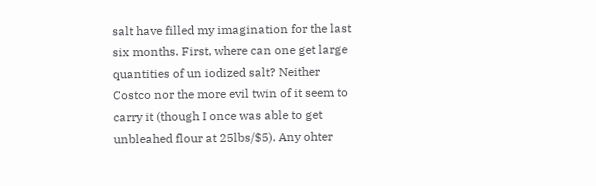salt have filled my imagination for the last six months. First, where can one get large quantities of un iodized salt? Neither Costco nor the more evil twin of it seem to carry it (though I once was able to get unbleahed flour at 25lbs/$5). Any ohter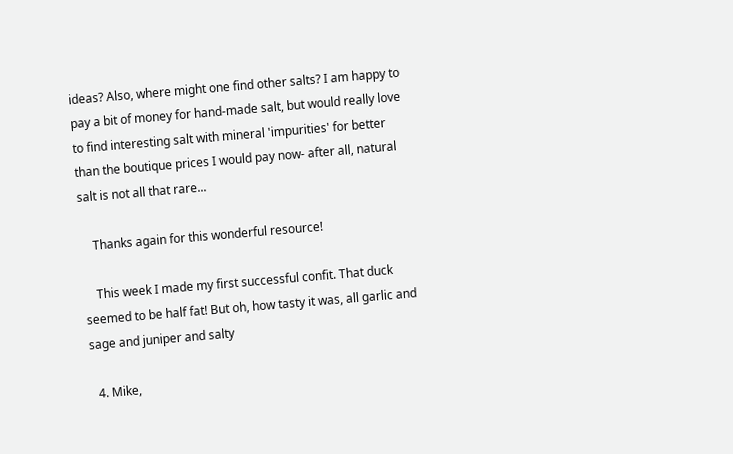ideas? Also, where might one find other salts? I am happy to pay a bit of money for hand-made salt, but would really love to find interesting salt with mineral 'impurities' for better than the boutique prices I would pay now- after all, natural salt is not all that rare...

    Thanks again for this wonderful resource!

    This week I made my first successful confit. That duck seemed to be half fat! But oh, how tasty it was, all garlic and sage and juniper and salty

  4. Mike,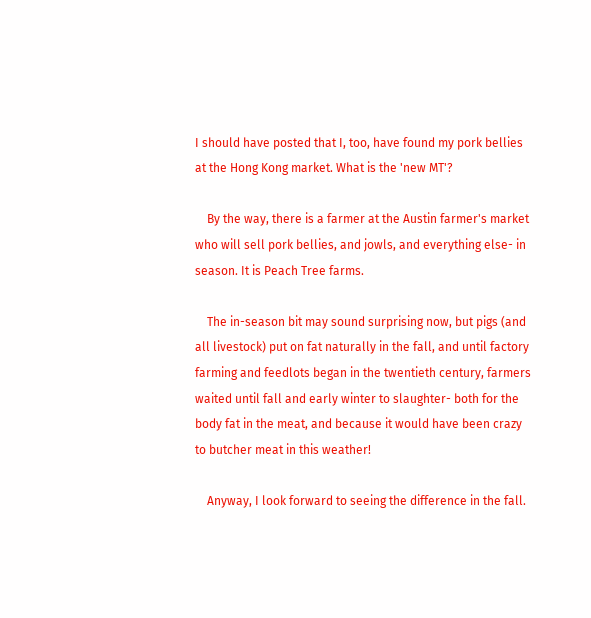I should have posted that I, too, have found my pork bellies at the Hong Kong market. What is the 'new MT'?

    By the way, there is a farmer at the Austin farmer's market who will sell pork bellies, and jowls, and everything else- in season. It is Peach Tree farms.

    The in-season bit may sound surprising now, but pigs (and all livestock) put on fat naturally in the fall, and until factory farming and feedlots began in the twentieth century, farmers waited until fall and early winter to slaughter- both for the body fat in the meat, and because it would have been crazy to butcher meat in this weather!

    Anyway, I look forward to seeing the difference in the fall.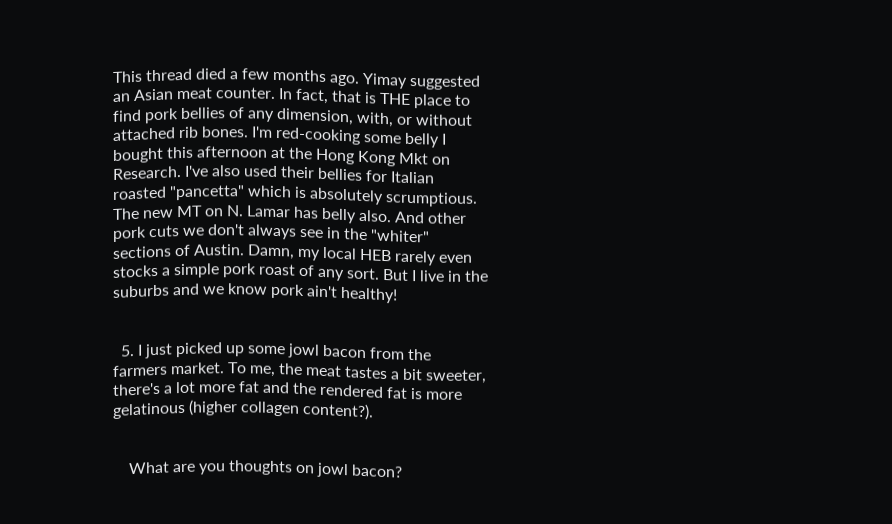This thread died a few months ago. Yimay suggested an Asian meat counter. In fact, that is THE place to find pork bellies of any dimension, with, or without attached rib bones. I'm red-cooking some belly I bought this afternoon at the Hong Kong Mkt on Research. I've also used their bellies for Italian roasted "pancetta" which is absolutely scrumptious. The new MT on N. Lamar has belly also. And other pork cuts we don't always see in the "whiter" sections of Austin. Damn, my local HEB rarely even stocks a simple pork roast of any sort. But I live in the suburbs and we know pork ain't healthy!


  5. I just picked up some jowl bacon from the farmers market. To me, the meat tastes a bit sweeter, there's a lot more fat and the rendered fat is more gelatinous (higher collagen content?).


    What are you thoughts on jowl bacon?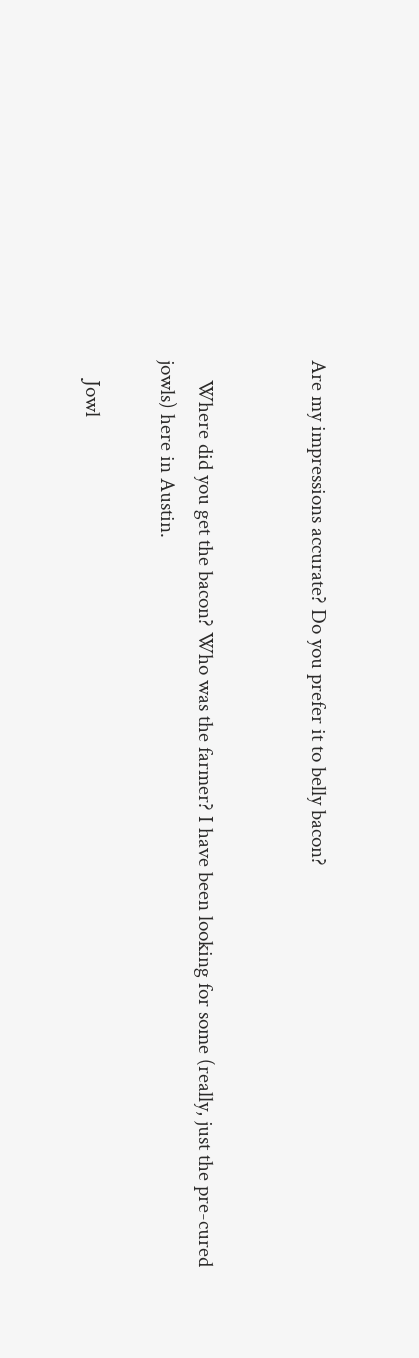Are my impressions accurate? Do you prefer it to belly bacon?


    Where did you get the bacon? Who was the farmer? I have been looking for some (really, just the pre-cured jowls) here in Austin.

    Jowl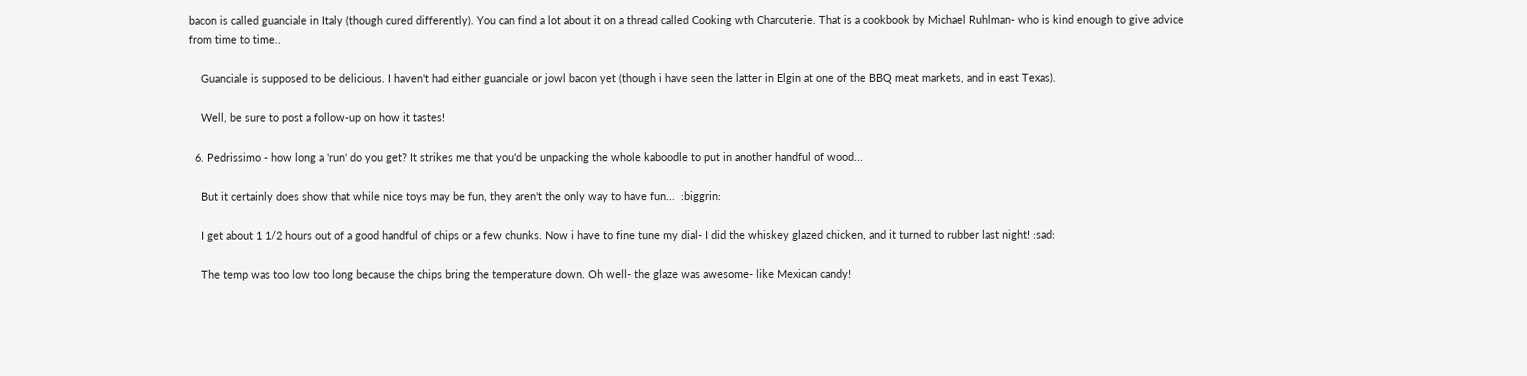bacon is called guanciale in Italy (though cured differently). You can find a lot about it on a thread called Cooking wth Charcuterie. That is a cookbook by Michael Ruhlman- who is kind enough to give advice from time to time..

    Guanciale is supposed to be delicious. I haven't had either guanciale or jowl bacon yet (though i have seen the latter in Elgin at one of the BBQ meat markets, and in east Texas).

    Well, be sure to post a follow-up on how it tastes!

  6. Pedrissimo - how long a 'run' do you get? It strikes me that you'd be unpacking the whole kaboodle to put in another handful of wood...

    But it certainly does show that while nice toys may be fun, they aren't the only way to have fun...  :biggrin:

    I get about 1 1/2 hours out of a good handful of chips or a few chunks. Now i have to fine tune my dial- I did the whiskey glazed chicken, and it turned to rubber last night! :sad:

    The temp was too low too long because the chips bring the temperature down. Oh well- the glaze was awesome- like Mexican candy!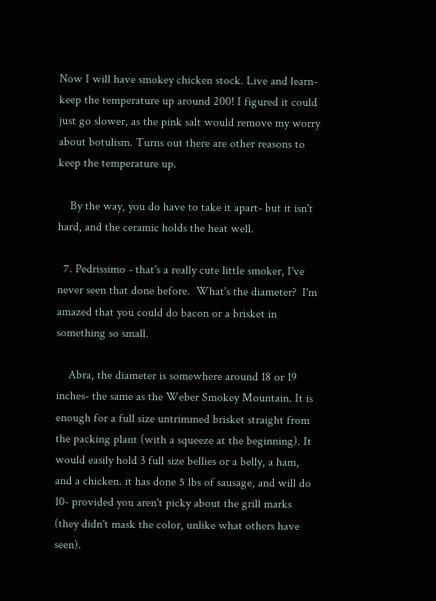Now I will have smokey chicken stock. Live and learn- keep the temperature up around 200! I figured it could just go slower, as the pink salt would remove my worry about botulism. Turns out there are other reasons to keep the temperature up.

    By the way, you do have to take it apart- but it isn't hard, and the ceramic holds the heat well.

  7. Pedrissimo - that's a really cute little smoker, I've never seen that done before.  What's the diameter?  I'm amazed that you could do bacon or a brisket in something so small.

    Abra, the diameter is somewhere around 18 or 19 inches- the same as the Weber Smokey Mountain. It is enough for a full size untrimmed brisket straight from the packing plant (with a squeeze at the beginning). It would easily hold 3 full size bellies or a belly, a ham, and a chicken. it has done 5 lbs of sausage, and will do 10- provided you aren't picky about the grill marks (they didn't mask the color, unlike what others have seen).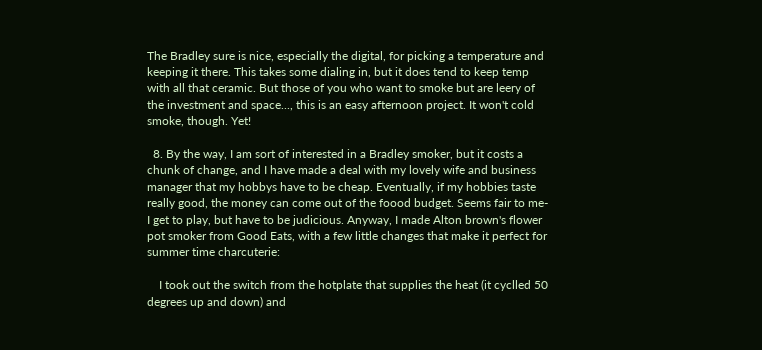The Bradley sure is nice, especially the digital, for picking a temperature and keeping it there. This takes some dialing in, but it does tend to keep temp with all that ceramic. But those of you who want to smoke but are leery of the investment and space..., this is an easy afternoon project. It won't cold smoke, though. Yet!

  8. By the way, I am sort of interested in a Bradley smoker, but it costs a chunk of change, and I have made a deal with my lovely wife and business manager that my hobbys have to be cheap. Eventually, if my hobbies taste really good, the money can come out of the foood budget. Seems fair to me- I get to play, but have to be judicious. Anyway, I made Alton brown's flower pot smoker from Good Eats, with a few little changes that make it perfect for summer time charcuterie:

    I took out the switch from the hotplate that supplies the heat (it cyclled 50 degrees up and down) and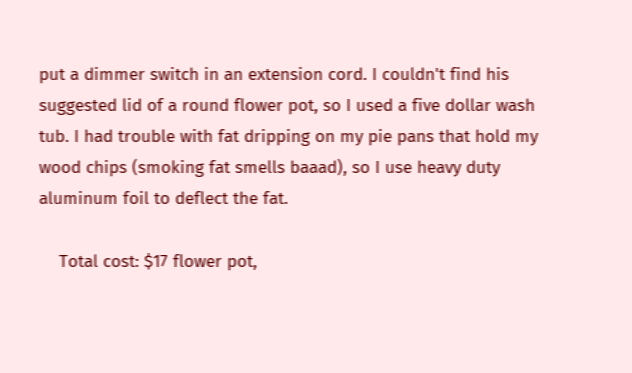put a dimmer switch in an extension cord. I couldn't find his suggested lid of a round flower pot, so I used a five dollar wash tub. I had trouble with fat dripping on my pie pans that hold my wood chips (smoking fat smells baaad), so I use heavy duty aluminum foil to deflect the fat.

    Total cost: $17 flower pot,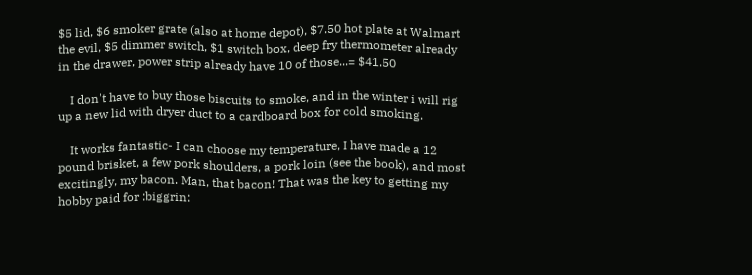$5 lid, $6 smoker grate (also at home depot), $7.50 hot plate at Walmart the evil, $5 dimmer switch, $1 switch box, deep fry thermometer already in the drawer, power strip already have 10 of those...= $41.50

    I don't have to buy those biscuits to smoke, and in the winter i will rig up a new lid with dryer duct to a cardboard box for cold smoking.

    It works fantastic- I can choose my temperature, I have made a 12 pound brisket, a few pork shoulders, a pork loin (see the book), and most excitingly, my bacon. Man, that bacon! That was the key to getting my hobby paid for :biggrin: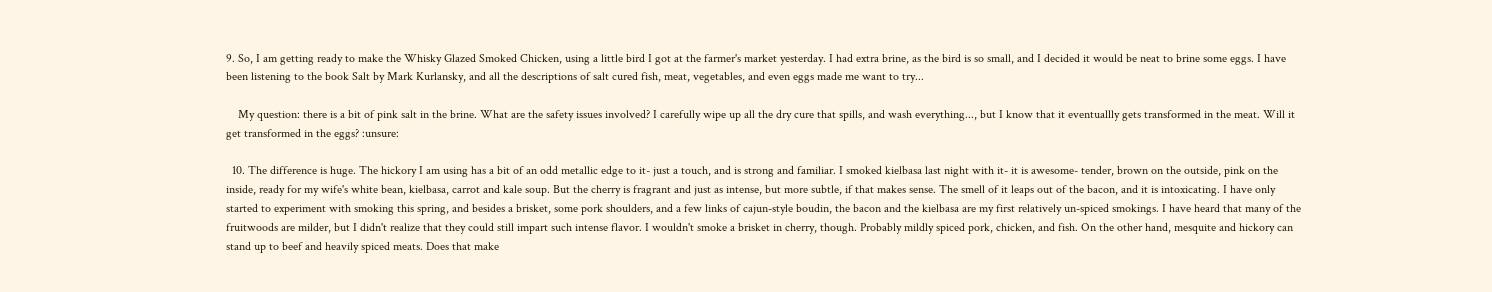9. So, I am getting ready to make the Whisky Glazed Smoked Chicken, using a little bird I got at the farmer's market yesterday. I had extra brine, as the bird is so small, and I decided it would be neat to brine some eggs. I have been listening to the book Salt by Mark Kurlansky, and all the descriptions of salt cured fish, meat, vegetables, and even eggs made me want to try...

    My question: there is a bit of pink salt in the brine. What are the safety issues involved? I carefully wipe up all the dry cure that spills, and wash everything..., but I know that it eventuallly gets transformed in the meat. Will it get transformed in the eggs? :unsure:

  10. The difference is huge. The hickory I am using has a bit of an odd metallic edge to it- just a touch, and is strong and familiar. I smoked kielbasa last night with it- it is awesome- tender, brown on the outside, pink on the inside, ready for my wife's white bean, kielbasa, carrot and kale soup. But the cherry is fragrant and just as intense, but more subtle, if that makes sense. The smell of it leaps out of the bacon, and it is intoxicating. I have only started to experiment with smoking this spring, and besides a brisket, some pork shoulders, and a few links of cajun-style boudin, the bacon and the kielbasa are my first relatively un-spiced smokings. I have heard that many of the fruitwoods are milder, but I didn't realize that they could still impart such intense flavor. I wouldn't smoke a brisket in cherry, though. Probably mildly spiced pork, chicken, and fish. On the other hand, mesquite and hickory can stand up to beef and heavily spiced meats. Does that make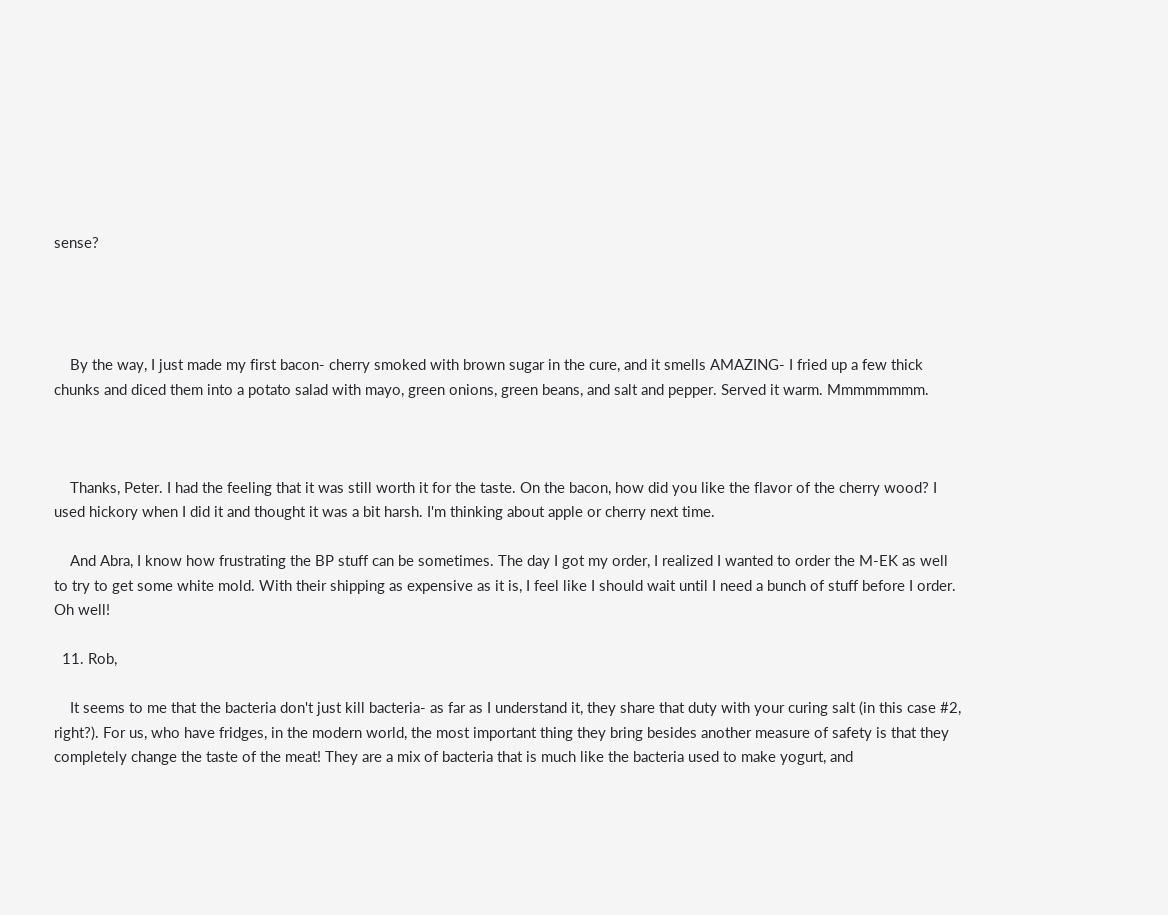sense?




    By the way, I just made my first bacon- cherry smoked with brown sugar in the cure, and it smells AMAZING- I fried up a few thick chunks and diced them into a potato salad with mayo, green onions, green beans, and salt and pepper. Served it warm. Mmmmmmmm.



    Thanks, Peter. I had the feeling that it was still worth it for the taste. On the bacon, how did you like the flavor of the cherry wood? I used hickory when I did it and thought it was a bit harsh. I'm thinking about apple or cherry next time.

    And Abra, I know how frustrating the BP stuff can be sometimes. The day I got my order, I realized I wanted to order the M-EK as well to try to get some white mold. With their shipping as expensive as it is, I feel like I should wait until I need a bunch of stuff before I order. Oh well!

  11. Rob,

    It seems to me that the bacteria don't just kill bacteria- as far as I understand it, they share that duty with your curing salt (in this case #2, right?). For us, who have fridges, in the modern world, the most important thing they bring besides another measure of safety is that they completely change the taste of the meat! They are a mix of bacteria that is much like the bacteria used to make yogurt, and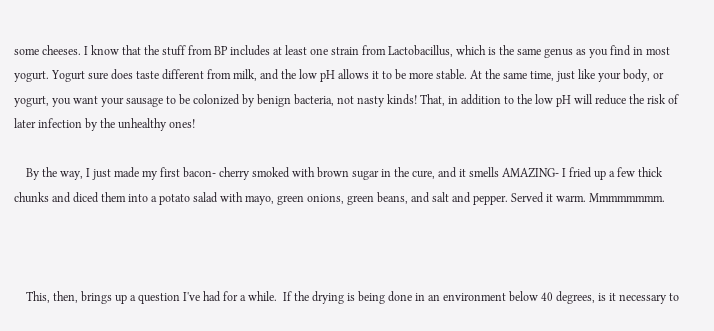some cheeses. I know that the stuff from BP includes at least one strain from Lactobacillus, which is the same genus as you find in most yogurt. Yogurt sure does taste different from milk, and the low pH allows it to be more stable. At the same time, just like your body, or yogurt, you want your sausage to be colonized by benign bacteria, not nasty kinds! That, in addition to the low pH will reduce the risk of later infection by the unhealthy ones!

    By the way, I just made my first bacon- cherry smoked with brown sugar in the cure, and it smells AMAZING- I fried up a few thick chunks and diced them into a potato salad with mayo, green onions, green beans, and salt and pepper. Served it warm. Mmmmmmmm.



    This, then, brings up a question I've had for a while.  If the drying is being done in an environment below 40 degrees, is it necessary to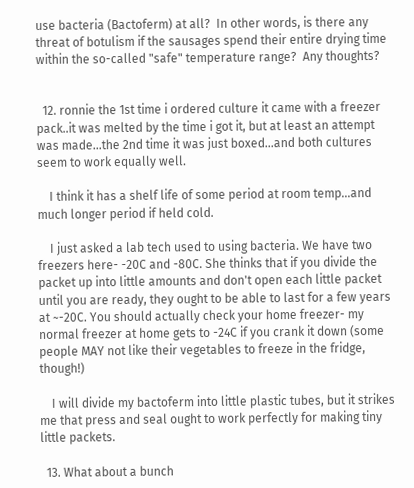use bacteria (Bactoferm) at all?  In other words, is there any threat of botulism if the sausages spend their entire drying time within the so-called "safe" temperature range?  Any thoughts?


  12. ronnie the 1st time i ordered culture it came with a freezer pack..it was melted by the time i got it, but at least an attempt was made...the 2nd time it was just boxed...and both cultures seem to work equally well.

    I think it has a shelf life of some period at room temp...and much longer period if held cold.

    I just asked a lab tech used to using bacteria. We have two freezers here- -20C and -80C. She thinks that if you divide the packet up into little amounts and don't open each little packet until you are ready, they ought to be able to last for a few years at ~-20C. You should actually check your home freezer- my normal freezer at home gets to -24C if you crank it down (some people MAY not like their vegetables to freeze in the fridge, though!)

    I will divide my bactoferm into little plastic tubes, but it strikes me that press and seal ought to work perfectly for making tiny little packets.

  13. What about a bunch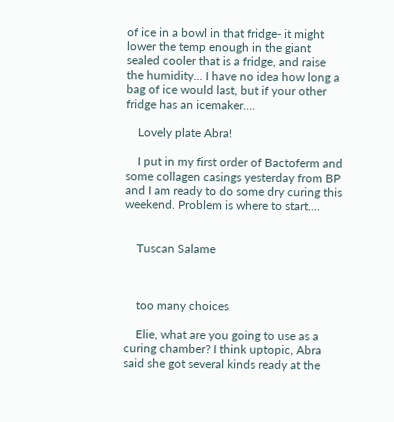of ice in a bowl in that fridge- it might lower the temp enough in the giant sealed cooler that is a fridge, and raise the humidity... I have no idea how long a bag of ice would last, but if your other fridge has an icemaker....

    Lovely plate Abra!

    I put in my first order of Bactoferm and some collagen casings yesterday from BP and I am ready to do some dry curing this weekend. Problem is where to start....


    Tuscan Salame



    too many choices

    Elie, what are you going to use as a curing chamber? I think uptopic, Abra said she got several kinds ready at the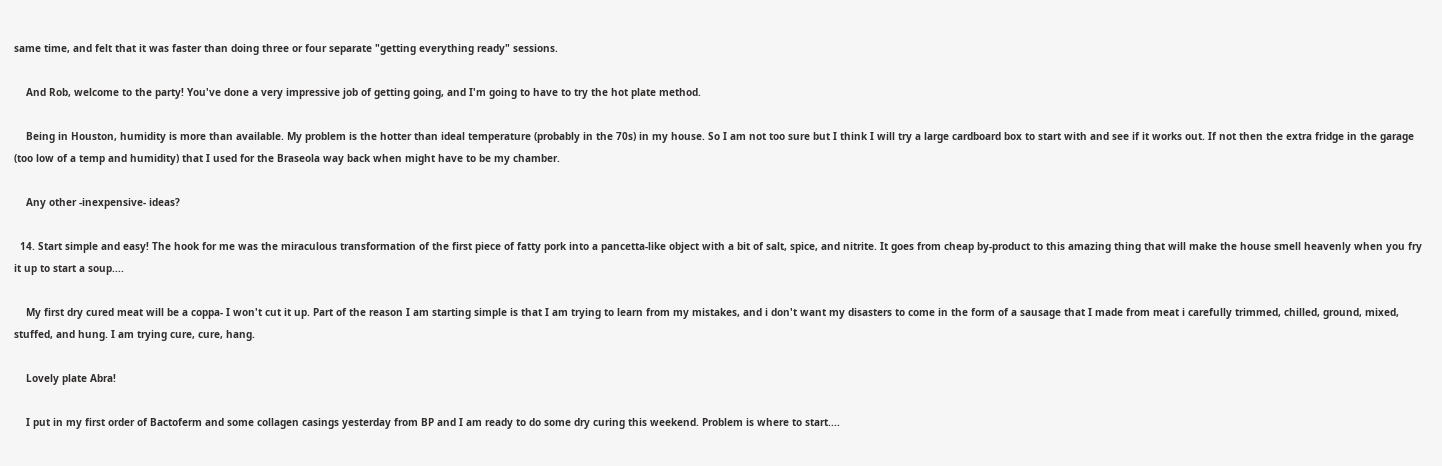same time, and felt that it was faster than doing three or four separate "getting everything ready" sessions.

    And Rob, welcome to the party! You've done a very impressive job of getting going, and I'm going to have to try the hot plate method.

    Being in Houston, humidity is more than available. My problem is the hotter than ideal temperature (probably in the 70s) in my house. So I am not too sure but I think I will try a large cardboard box to start with and see if it works out. If not then the extra fridge in the garage (too low of a temp and humidity) that I used for the Braseola way back when might have to be my chamber.

    Any other -inexpensive- ideas?

  14. Start simple and easy! The hook for me was the miraculous transformation of the first piece of fatty pork into a pancetta-like object with a bit of salt, spice, and nitrite. It goes from cheap by-product to this amazing thing that will make the house smell heavenly when you fry it up to start a soup....

    My first dry cured meat will be a coppa- I won't cut it up. Part of the reason I am starting simple is that I am trying to learn from my mistakes, and i don't want my disasters to come in the form of a sausage that I made from meat i carefully trimmed, chilled, ground, mixed, stuffed, and hung. I am trying cure, cure, hang.

    Lovely plate Abra!

    I put in my first order of Bactoferm and some collagen casings yesterday from BP and I am ready to do some dry curing this weekend. Problem is where to start....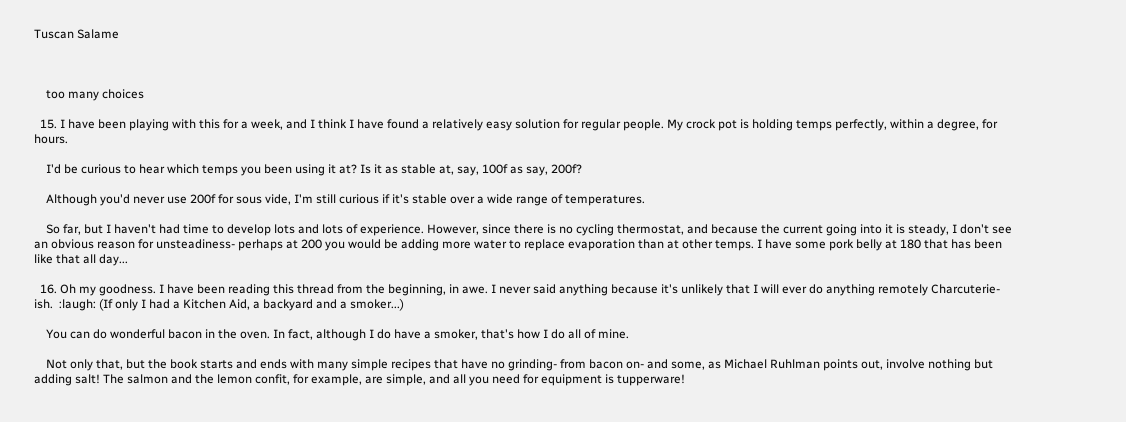Tuscan Salame



    too many choices

  15. I have been playing with this for a week, and I think I have found a relatively easy solution for regular people. My crock pot is holding temps perfectly, within a degree, for hours.

    I'd be curious to hear which temps you been using it at? Is it as stable at, say, 100f as say, 200f?

    Although you'd never use 200f for sous vide, I'm still curious if it's stable over a wide range of temperatures.

    So far, but I haven't had time to develop lots and lots of experience. However, since there is no cycling thermostat, and because the current going into it is steady, I don't see an obvious reason for unsteadiness- perhaps at 200 you would be adding more water to replace evaporation than at other temps. I have some pork belly at 180 that has been like that all day...

  16. Oh my goodness. I have been reading this thread from the beginning, in awe. I never said anything because it's unlikely that I will ever do anything remotely Charcuterie-ish.  :laugh: (If only I had a Kitchen Aid, a backyard and a smoker...)

    You can do wonderful bacon in the oven. In fact, although I do have a smoker, that's how I do all of mine.

    Not only that, but the book starts and ends with many simple recipes that have no grinding- from bacon on- and some, as Michael Ruhlman points out, involve nothing but adding salt! The salmon and the lemon confit, for example, are simple, and all you need for equipment is tupperware!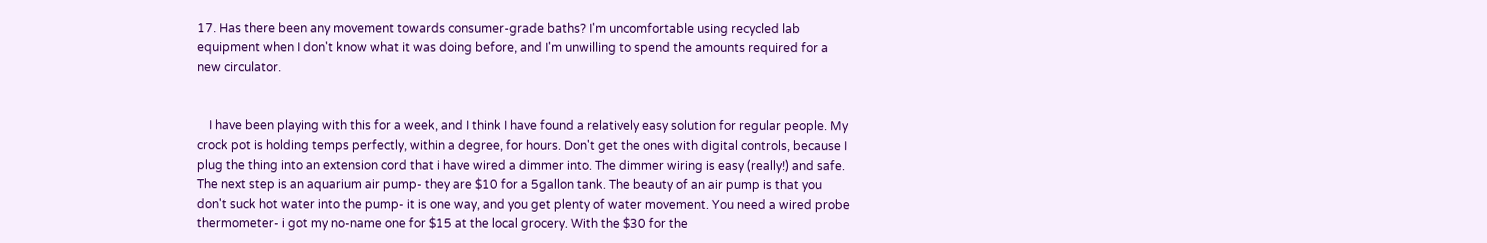17. Has there been any movement towards consumer-grade baths? I'm uncomfortable using recycled lab equipment when I don't know what it was doing before, and I'm unwilling to spend the amounts required for a new circulator.


    I have been playing with this for a week, and I think I have found a relatively easy solution for regular people. My crock pot is holding temps perfectly, within a degree, for hours. Don't get the ones with digital controls, because I plug the thing into an extension cord that i have wired a dimmer into. The dimmer wiring is easy (really!) and safe. The next step is an aquarium air pump- they are $10 for a 5gallon tank. The beauty of an air pump is that you don't suck hot water into the pump- it is one way, and you get plenty of water movement. You need a wired probe thermometer- i got my no-name one for $15 at the local grocery. With the $30 for the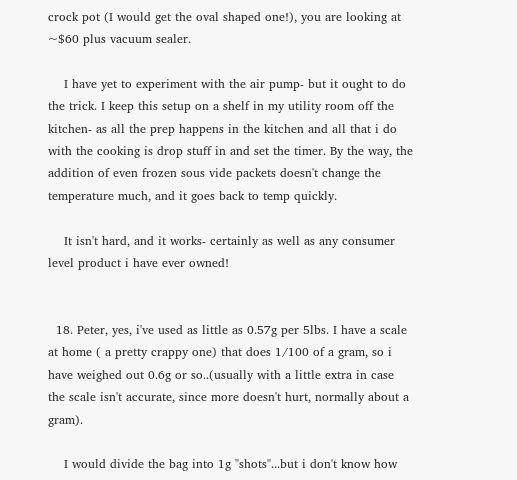crock pot (I would get the oval shaped one!), you are looking at ~$60 plus vacuum sealer.

    I have yet to experiment with the air pump- but it ought to do the trick. I keep this setup on a shelf in my utility room off the kitchen- as all the prep happens in the kitchen and all that i do with the cooking is drop stuff in and set the timer. By the way, the addition of even frozen sous vide packets doesn't change the temperature much, and it goes back to temp quickly.

    It isn't hard, and it works- certainly as well as any consumer level product i have ever owned!


  18. Peter, yes, i've used as little as 0.57g per 5lbs. I have a scale at home ( a pretty crappy one) that does 1/100 of a gram, so i have weighed out 0.6g or so..(usually with a little extra in case the scale isn't accurate, since more doesn't hurt, normally about a gram).

    I would divide the bag into 1g "shots"...but i don't know how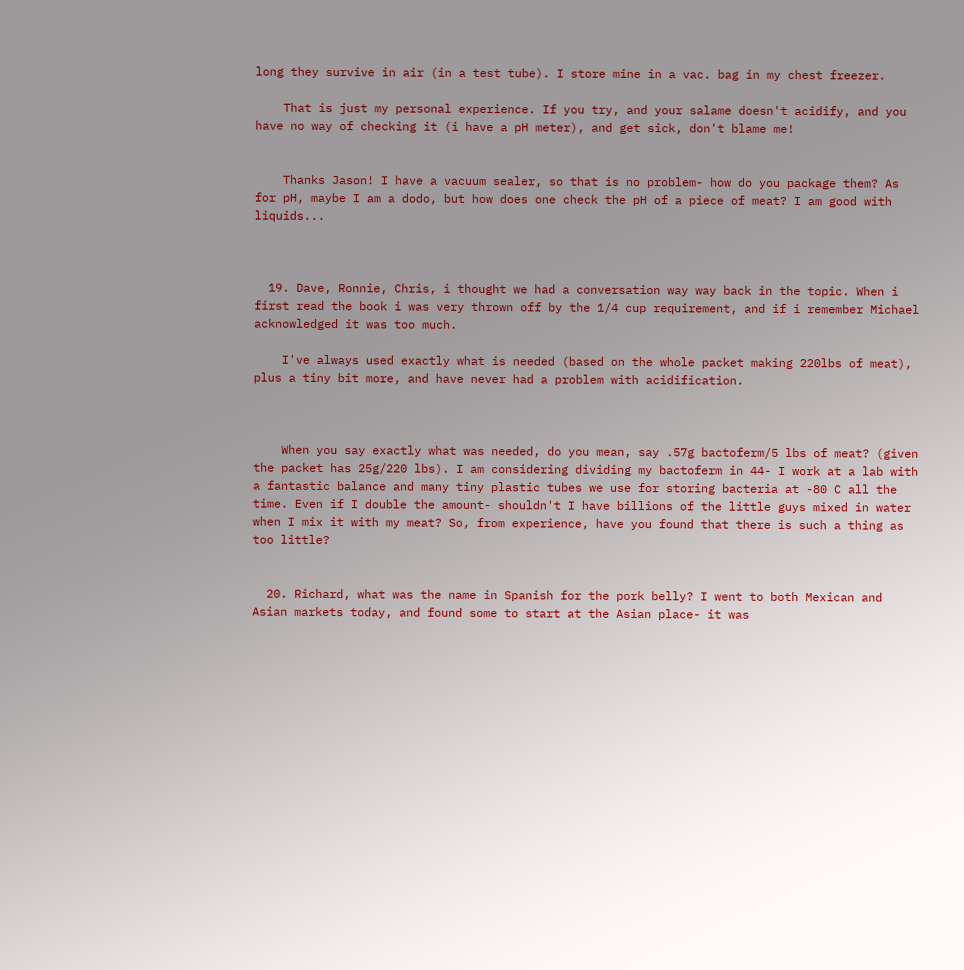long they survive in air (in a test tube). I store mine in a vac. bag in my chest freezer.

    That is just my personal experience. If you try, and your salame doesn't acidify, and you have no way of checking it (i have a pH meter), and get sick, don't blame me!


    Thanks Jason! I have a vacuum sealer, so that is no problem- how do you package them? As for pH, maybe I am a dodo, but how does one check the pH of a piece of meat? I am good with liquids...



  19. Dave, Ronnie, Chris, i thought we had a conversation way way back in the topic. When i first read the book i was very thrown off by the 1/4 cup requirement, and if i remember Michael acknowledged it was too much.

    I've always used exactly what is needed (based on the whole packet making 220lbs of meat), plus a tiny bit more, and have never had a problem with acidification.



    When you say exactly what was needed, do you mean, say .57g bactoferm/5 lbs of meat? (given the packet has 25g/220 lbs). I am considering dividing my bactoferm in 44- I work at a lab with a fantastic balance and many tiny plastic tubes we use for storing bacteria at -80 C all the time. Even if I double the amount- shouldn't I have billions of the little guys mixed in water when I mix it with my meat? So, from experience, have you found that there is such a thing as too little?


  20. Richard, what was the name in Spanish for the pork belly? I went to both Mexican and Asian markets today, and found some to start at the Asian place- it was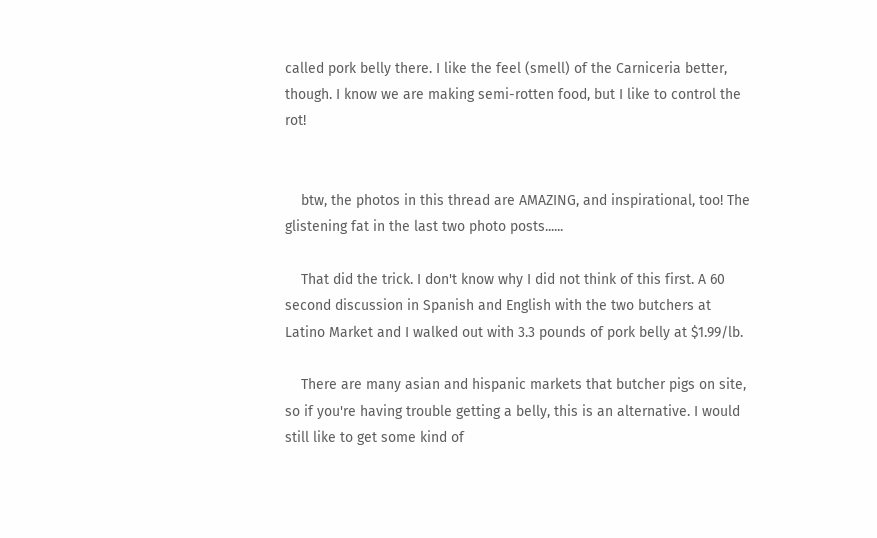called pork belly there. I like the feel (smell) of the Carniceria better, though. I know we are making semi-rotten food, but I like to control the rot!


    btw, the photos in this thread are AMAZING, and inspirational, too! The glistening fat in the last two photo posts......

    That did the trick. I don't know why I did not think of this first. A 60 second discussion in Spanish and English with the two butchers at Latino Market and I walked out with 3.3 pounds of pork belly at $1.99/lb.

    There are many asian and hispanic markets that butcher pigs on site, so if you're having trouble getting a belly, this is an alternative. I would still like to get some kind of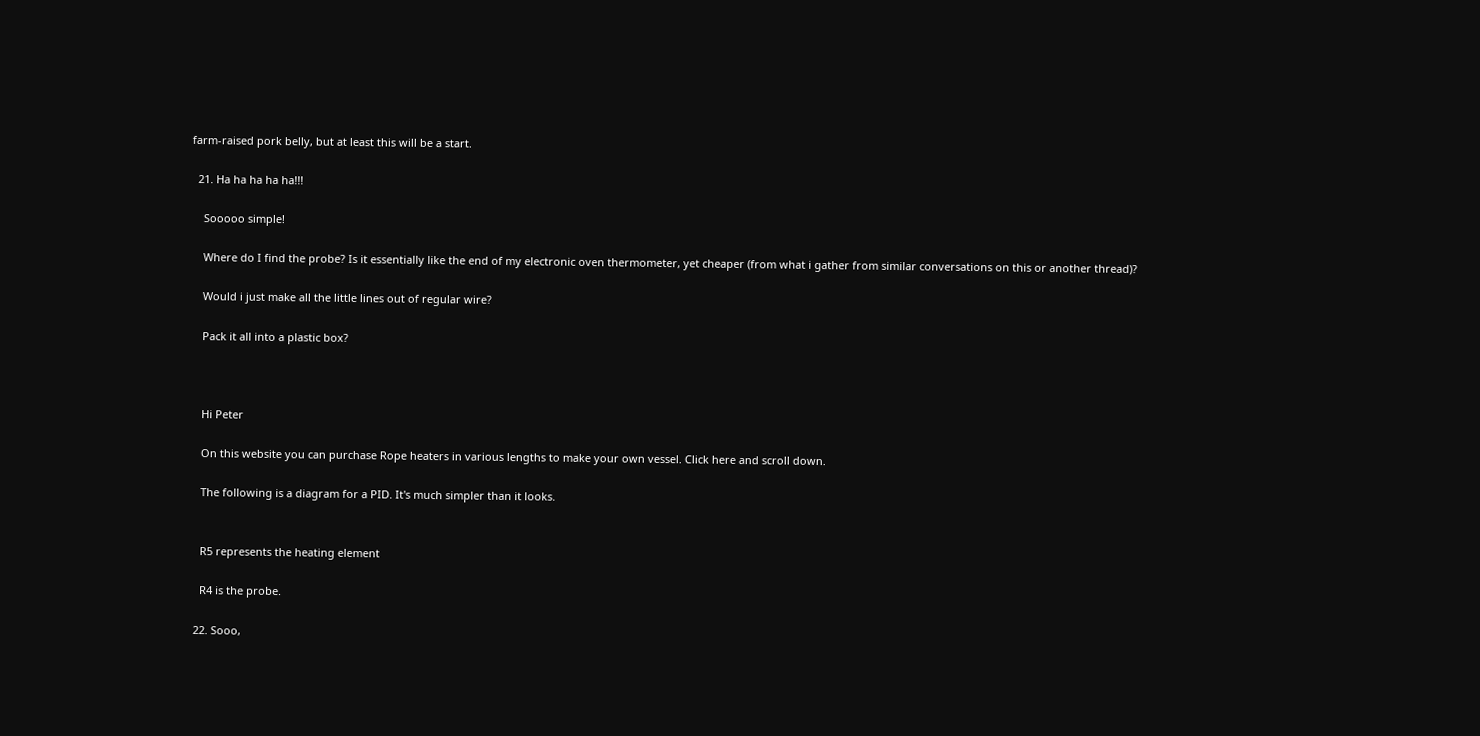farm-raised pork belly, but at least this will be a start.

  21. Ha ha ha ha ha!!!

    Sooooo simple!

    Where do I find the probe? Is it essentially like the end of my electronic oven thermometer, yet cheaper (from what i gather from similar conversations on this or another thread)?

    Would i just make all the little lines out of regular wire?

    Pack it all into a plastic box?



    Hi Peter

    On this website you can purchase Rope heaters in various lengths to make your own vessel. Click here and scroll down.

    The following is a diagram for a PID. It's much simpler than it looks.


    R5 represents the heating element

    R4 is the probe.

  22. Sooo,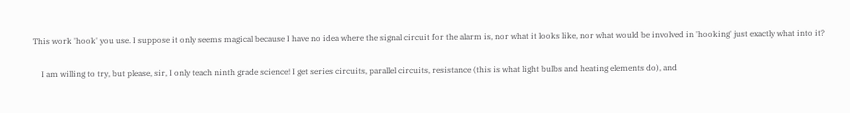This work 'hook' you use. I suppose it only seems magical because I have no idea where the signal circuit for the alarm is, nor what it looks like, nor what would be involved in 'hooking' just exactly what into it?

    I am willing to try, but please, sir, I only teach ninth grade science! I get series circuits, parallel circuits, resistance (this is what light bulbs and heating elements do), and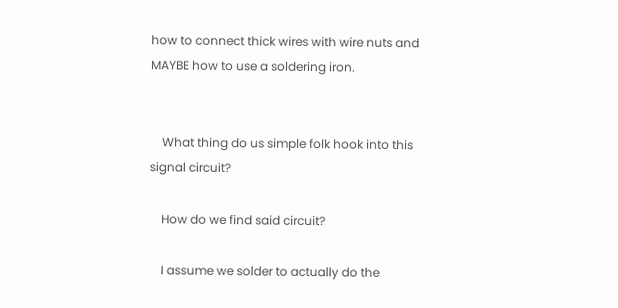how to connect thick wires with wire nuts and MAYBE how to use a soldering iron.


    What thing do us simple folk hook into this signal circuit?

    How do we find said circuit?

    I assume we solder to actually do the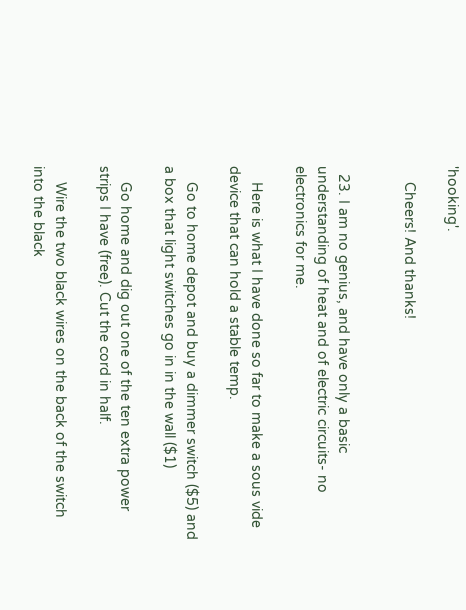'hooking'.

    Cheers! And thanks!


  23. I am no genius, and have only a basic understanding of heat and of electric circuits- no electronics for me.

    Here is what I have done so far to make a sous vide device that can hold a stable temp.

    Go to home depot and buy a dimmer switch ($5) and a box that light switches go in in the wall ($1)

    Go home and dig out one of the ten extra power strips I have (free). Cut the cord in half.

    Wire the two black wires on the back of the switch into the black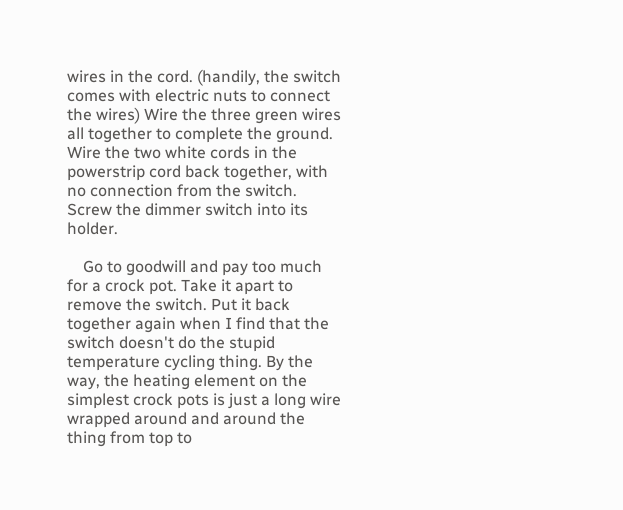wires in the cord. (handily, the switch comes with electric nuts to connect the wires) Wire the three green wires all together to complete the ground. Wire the two white cords in the powerstrip cord back together, with no connection from the switch. Screw the dimmer switch into its holder.

    Go to goodwill and pay too much for a crock pot. Take it apart to remove the switch. Put it back together again when I find that the switch doesn't do the stupid temperature cycling thing. By the way, the heating element on the simplest crock pots is just a long wire wrapped around and around the thing from top to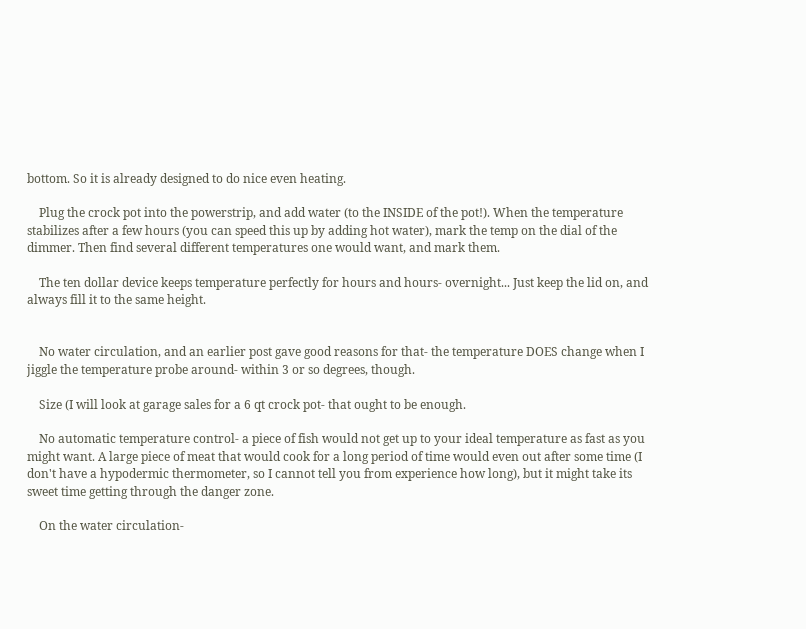bottom. So it is already designed to do nice even heating.

    Plug the crock pot into the powerstrip, and add water (to the INSIDE of the pot!). When the temperature stabilizes after a few hours (you can speed this up by adding hot water), mark the temp on the dial of the dimmer. Then find several different temperatures one would want, and mark them.

    The ten dollar device keeps temperature perfectly for hours and hours- overnight... Just keep the lid on, and always fill it to the same height.


    No water circulation, and an earlier post gave good reasons for that- the temperature DOES change when I jiggle the temperature probe around- within 3 or so degrees, though.

    Size (I will look at garage sales for a 6 qt crock pot- that ought to be enough.

    No automatic temperature control- a piece of fish would not get up to your ideal temperature as fast as you might want. A large piece of meat that would cook for a long period of time would even out after some time (I don't have a hypodermic thermometer, so I cannot tell you from experience how long), but it might take its sweet time getting through the danger zone.

    On the water circulation-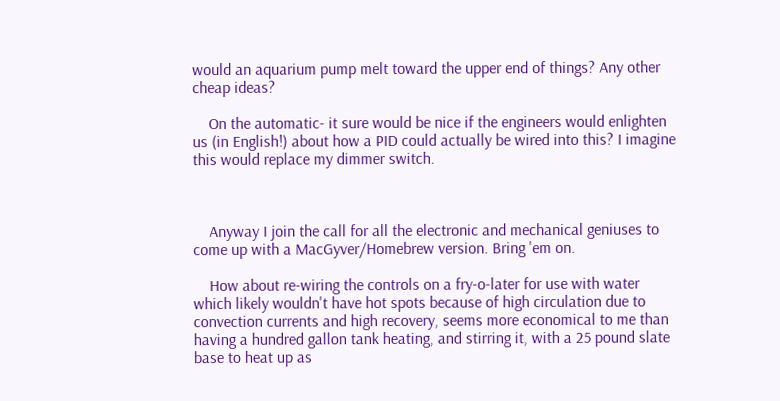would an aquarium pump melt toward the upper end of things? Any other cheap ideas?

    On the automatic- it sure would be nice if the engineers would enlighten us (in English!) about how a PID could actually be wired into this? I imagine this would replace my dimmer switch.



    Anyway I join the call for all the electronic and mechanical geniuses to come up with a MacGyver/Homebrew version. Bring 'em on.

    How about re-wiring the controls on a fry-o-later for use with water which likely wouldn't have hot spots because of high circulation due to convection currents and high recovery, seems more economical to me than having a hundred gallon tank heating, and stirring it, with a 25 pound slate base to heat up as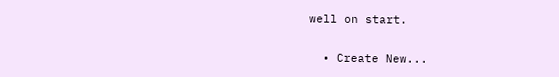well on start.

  • Create New...